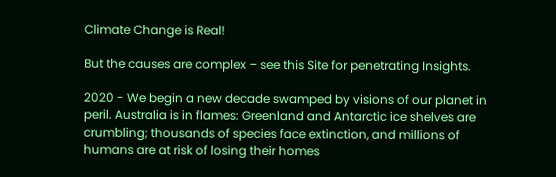Climate Change is Real!

But the causes are complex – see this Site for penetrating Insights.

2020 - We begin a new decade swamped by visions of our planet in peril. Australia is in flames: Greenland and Antarctic ice shelves are crumbling; thousands of species face extinction, and millions of humans are at risk of losing their homes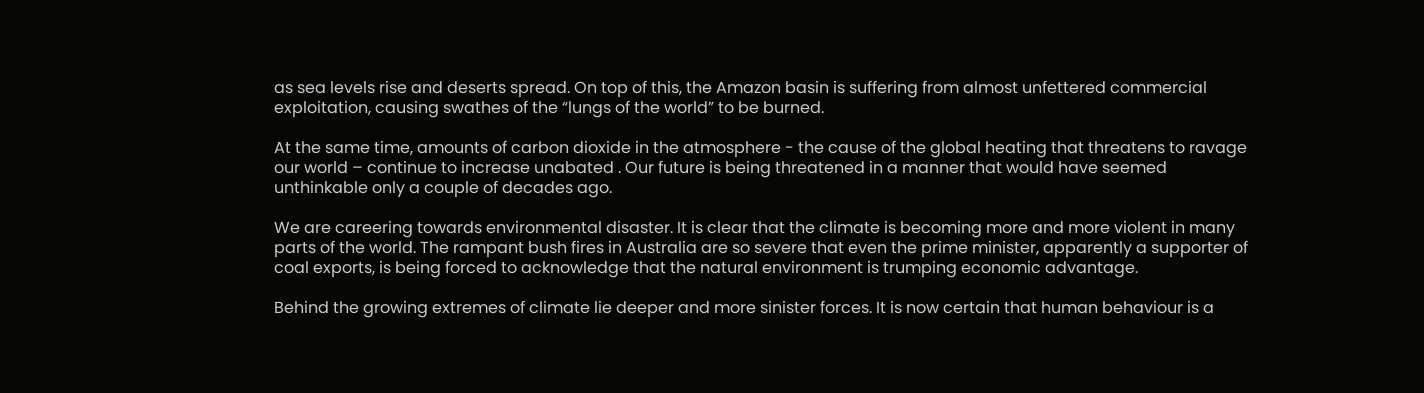as sea levels rise and deserts spread. On top of this, the Amazon basin is suffering from almost unfettered commercial exploitation, causing swathes of the “lungs of the world” to be burned.

At the same time, amounts of carbon dioxide in the atmosphere - the cause of the global heating that threatens to ravage our world – continue to increase unabated . Our future is being threatened in a manner that would have seemed unthinkable only a couple of decades ago.

We are careering towards environmental disaster. It is clear that the climate is becoming more and more violent in many parts of the world. The rampant bush fires in Australia are so severe that even the prime minister, apparently a supporter of coal exports, is being forced to acknowledge that the natural environment is trumping economic advantage.

Behind the growing extremes of climate lie deeper and more sinister forces. It is now certain that human behaviour is a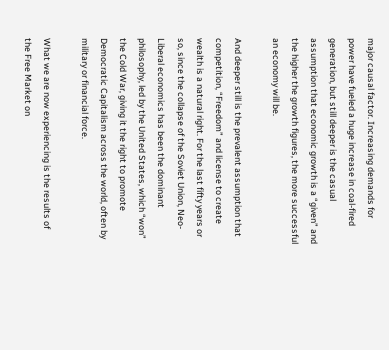major causal factor. Increasing demands for power have fueled a huge increase in coal-fired generation, but still deeper is the casual assumption that economic growth is a “given” and the higher the growth figures, the more successful an economy will be.

And deeper still is the prevalent assumption that competition, “Freedom” and license to create wealth is a natural right. For the last fifty years or so, since the collapse of the Soviet Union, Neo-Liberal economics has been the dominant philosophy, led by the United States, which “won” the Cold War, giving it the right to promote Democratic Capitalism across the world, often by military or financial force.

What we are now experiencing is the results of the Free Market on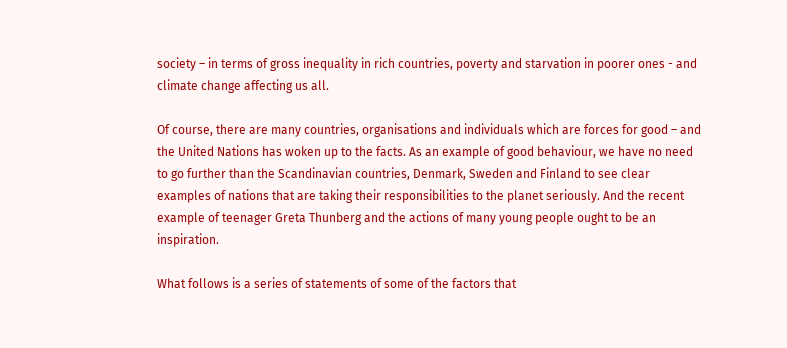society – in terms of gross inequality in rich countries, poverty and starvation in poorer ones - and climate change affecting us all.

Of course, there are many countries, organisations and individuals which are forces for good – and the United Nations has woken up to the facts. As an example of good behaviour, we have no need to go further than the Scandinavian countries, Denmark, Sweden and Finland to see clear examples of nations that are taking their responsibilities to the planet seriously. And the recent example of teenager Greta Thunberg and the actions of many young people ought to be an inspiration.

What follows is a series of statements of some of the factors that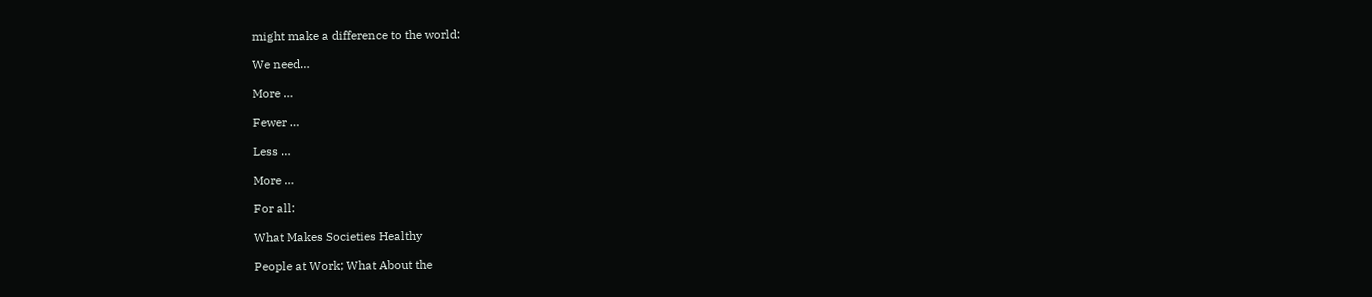might make a difference to the world:

We need…

More …

Fewer …

Less …

More …

For all:

What Makes Societies Healthy

People at Work; What About the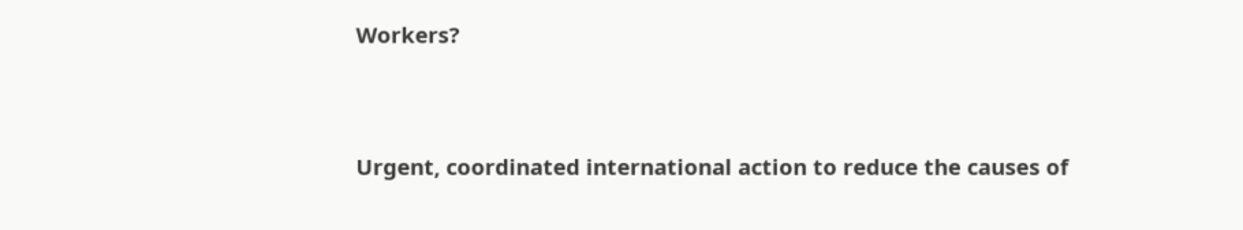Workers?


Urgent, coordinated international action to reduce the causes of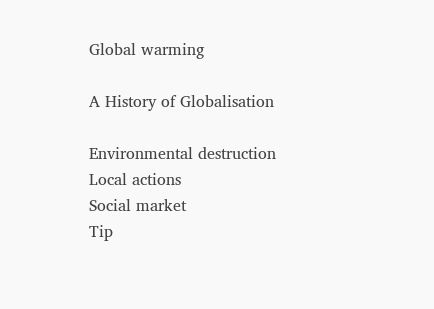Global warming

A History of Globalisation

Environmental destruction
Local actions
Social market
Tip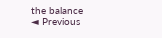the balance
◄ Previous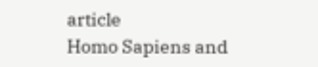article
Homo Sapiens and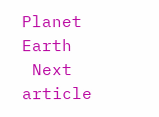Planet Earth
 Next article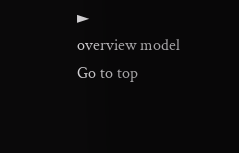►
overview model
Go to top